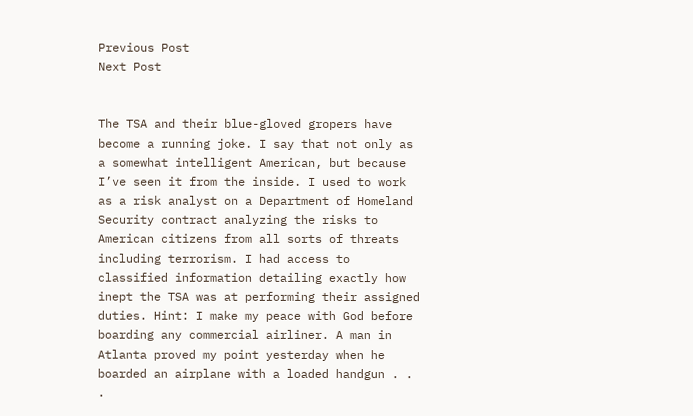Previous Post
Next Post


The TSA and their blue-gloved gropers have become a running joke. I say that not only as a somewhat intelligent American, but because I’ve seen it from the inside. I used to work as a risk analyst on a Department of Homeland Security contract analyzing the risks to American citizens from all sorts of threats including terrorism. I had access to classified information detailing exactly how inept the TSA was at performing their assigned duties. Hint: I make my peace with God before boarding any commercial airliner. A man in Atlanta proved my point yesterday when he boarded an airplane with a loaded handgun . . .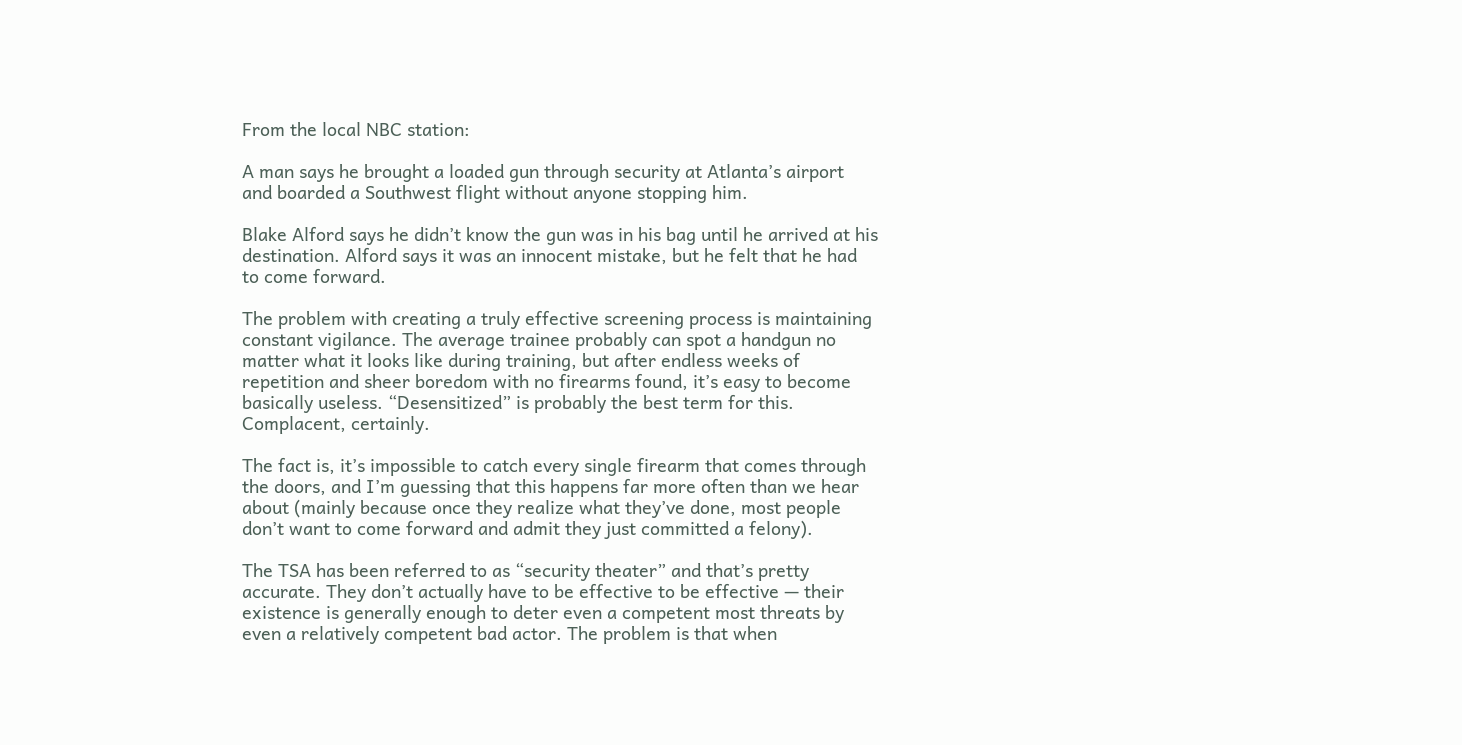From the local NBC station:

A man says he brought a loaded gun through security at Atlanta’s airport and boarded a Southwest flight without anyone stopping him.

Blake Alford says he didn’t know the gun was in his bag until he arrived at his destination. Alford says it was an innocent mistake, but he felt that he had to come forward.

The problem with creating a truly effective screening process is maintaining constant vigilance. The average trainee probably can spot a handgun no matter what it looks like during training, but after endless weeks of repetition and sheer boredom with no firearms found, it’s easy to become basically useless. “Desensitized” is probably the best term for this. Complacent, certainly.

The fact is, it’s impossible to catch every single firearm that comes through the doors, and I’m guessing that this happens far more often than we hear about (mainly because once they realize what they’ve done, most people don’t want to come forward and admit they just committed a felony).

The TSA has been referred to as “security theater” and that’s pretty accurate. They don’t actually have to be effective to be effective — their existence is generally enough to deter even a competent most threats by even a relatively competent bad actor. The problem is that when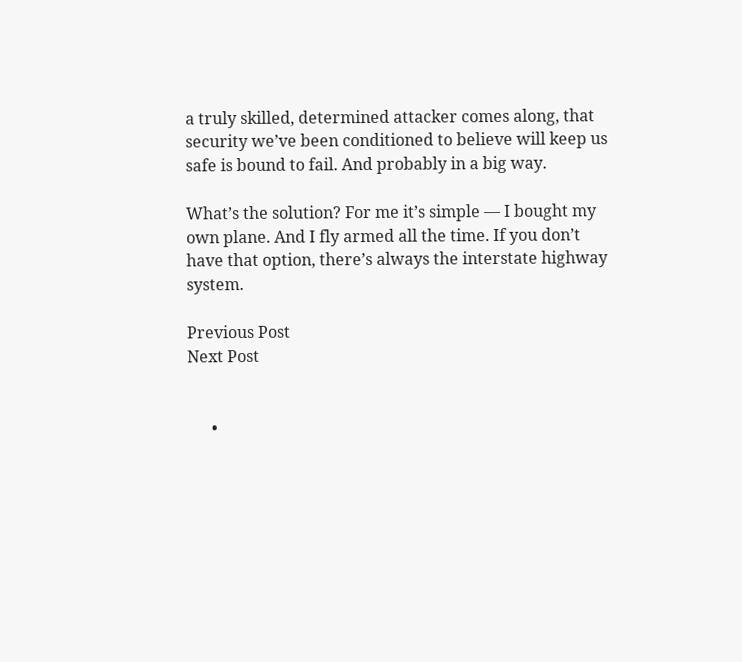a truly skilled, determined attacker comes along, that security we’ve been conditioned to believe will keep us safe is bound to fail. And probably in a big way.

What’s the solution? For me it’s simple — I bought my own plane. And I fly armed all the time. If you don’t have that option, there’s always the interstate highway system.

Previous Post
Next Post


      •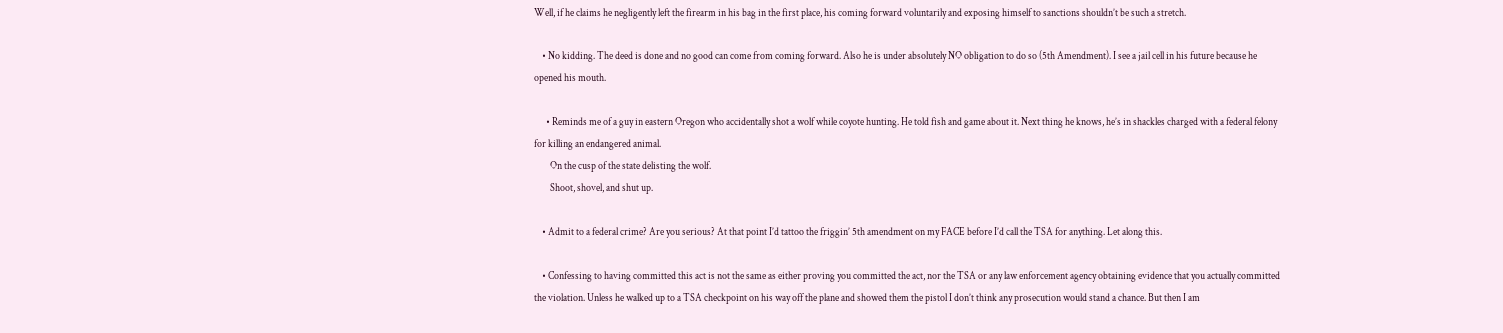Well, if he claims he negligently left the firearm in his bag in the first place, his coming forward voluntarily and exposing himself to sanctions shouldn’t be such a stretch.

    • No kidding. The deed is done and no good can come from coming forward. Also he is under absolutely NO obligation to do so (5th Amendment). I see a jail cell in his future because he opened his mouth.

      • Reminds me of a guy in eastern Oregon who accidentally shot a wolf while coyote hunting. He told fish and game about it. Next thing he knows, he’s in shackles charged with a federal felony for killing an endangered animal.
        On the cusp of the state delisting the wolf.
        Shoot, shovel, and shut up.

    • Admit to a federal crime? Are you serious? At that point I’d tattoo the friggin’ 5th amendment on my FACE before I’d call the TSA for anything. Let along this.

    • Confessing to having committed this act is not the same as either proving you committed the act, nor the TSA or any law enforcement agency obtaining evidence that you actually committed the violation. Unless he walked up to a TSA checkpoint on his way off the plane and showed them the pistol I don’t think any prosecution would stand a chance. But then I am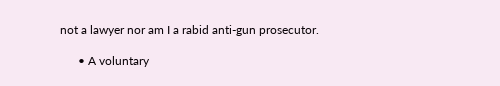not a lawyer nor am I a rabid anti-gun prosecutor.

      • A voluntary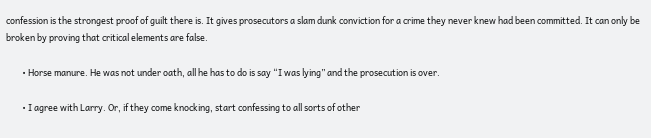confession is the strongest proof of guilt there is. It gives prosecutors a slam dunk conviction for a crime they never knew had been committed. It can only be broken by proving that critical elements are false.

        • Horse manure. He was not under oath, all he has to do is say “I was lying” and the prosecution is over.

        • I agree with Larry. Or, if they come knocking, start confessing to all sorts of other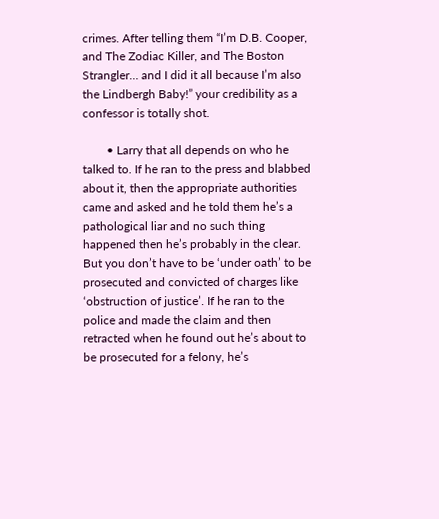crimes. After telling them “I’m D.B. Cooper, and The Zodiac Killer, and The Boston Strangler… and I did it all because I’m also the Lindbergh Baby!” your credibility as a confessor is totally shot.

        • Larry that all depends on who he talked to. If he ran to the press and blabbed about it, then the appropriate authorities came and asked and he told them he’s a pathological liar and no such thing happened then he’s probably in the clear. But you don’t have to be ‘under oath’ to be prosecuted and convicted of charges like ‘obstruction of justice’. If he ran to the police and made the claim and then retracted when he found out he’s about to be prosecuted for a felony, he’s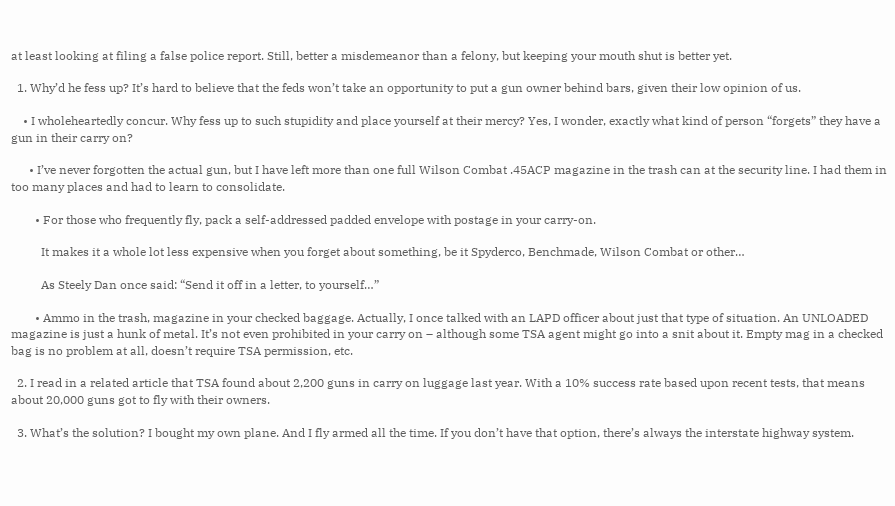at least looking at filing a false police report. Still, better a misdemeanor than a felony, but keeping your mouth shut is better yet.

  1. Why’d he fess up? It’s hard to believe that the feds won’t take an opportunity to put a gun owner behind bars, given their low opinion of us.

    • I wholeheartedly concur. Why fess up to such stupidity and place yourself at their mercy? Yes, I wonder, exactly what kind of person “forgets” they have a gun in their carry on?

      • I’ve never forgotten the actual gun, but I have left more than one full Wilson Combat .45ACP magazine in the trash can at the security line. I had them in too many places and had to learn to consolidate.

        • For those who frequently fly, pack a self-addressed padded envelope with postage in your carry-on.

          It makes it a whole lot less expensive when you forget about something, be it Spyderco, Benchmade, Wilson Combat or other…

          As Steely Dan once said: “Send it off in a letter, to yourself…”

        • Ammo in the trash, magazine in your checked baggage. Actually, I once talked with an LAPD officer about just that type of situation. An UNLOADED magazine is just a hunk of metal. It’s not even prohibited in your carry on – although some TSA agent might go into a snit about it. Empty mag in a checked bag is no problem at all, doesn’t require TSA permission, etc.

  2. I read in a related article that TSA found about 2,200 guns in carry on luggage last year. With a 10% success rate based upon recent tests, that means about 20,000 guns got to fly with their owners.

  3. What’s the solution? I bought my own plane. And I fly armed all the time. If you don’t have that option, there’s always the interstate highway system.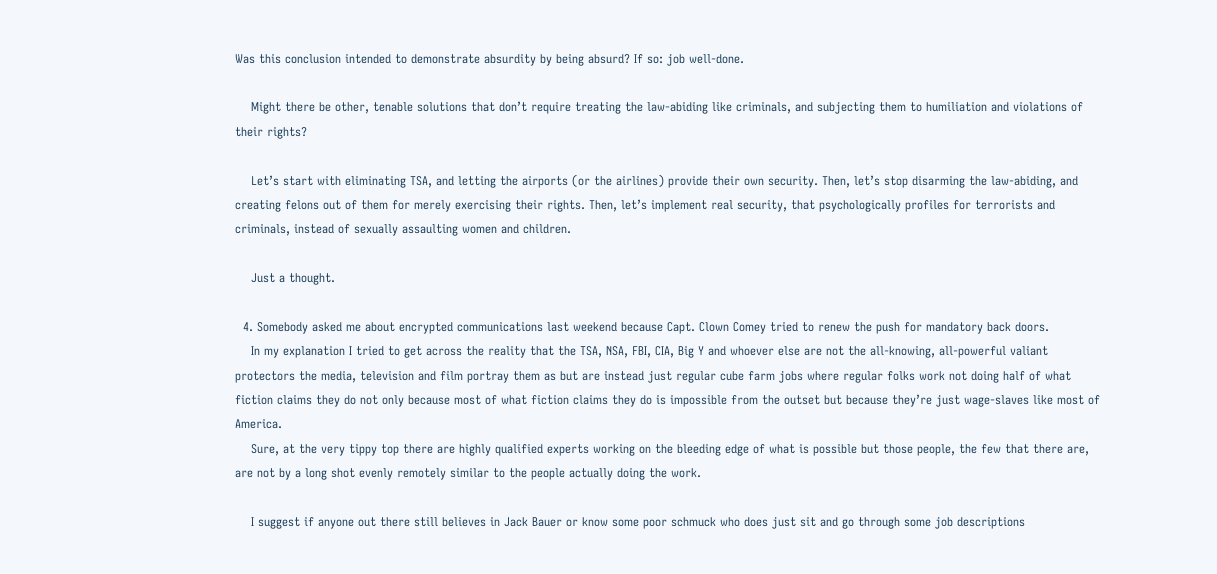Was this conclusion intended to demonstrate absurdity by being absurd? If so: job well-done.

    Might there be other, tenable solutions that don’t require treating the law-abiding like criminals, and subjecting them to humiliation and violations of their rights?

    Let’s start with eliminating TSA, and letting the airports (or the airlines) provide their own security. Then, let’s stop disarming the law-abiding, and creating felons out of them for merely exercising their rights. Then, let’s implement real security, that psychologically profiles for terrorists and criminals, instead of sexually assaulting women and children.

    Just a thought.

  4. Somebody asked me about encrypted communications last weekend because Capt. Clown Comey tried to renew the push for mandatory back doors.
    In my explanation I tried to get across the reality that the TSA, NSA, FBI, CIA, Big Y and whoever else are not the all-knowing, all-powerful valiant protectors the media, television and film portray them as but are instead just regular cube farm jobs where regular folks work not doing half of what fiction claims they do not only because most of what fiction claims they do is impossible from the outset but because they’re just wage-slaves like most of America.
    Sure, at the very tippy top there are highly qualified experts working on the bleeding edge of what is possible but those people, the few that there are, are not by a long shot evenly remotely similar to the people actually doing the work.

    I suggest if anyone out there still believes in Jack Bauer or know some poor schmuck who does just sit and go through some job descriptions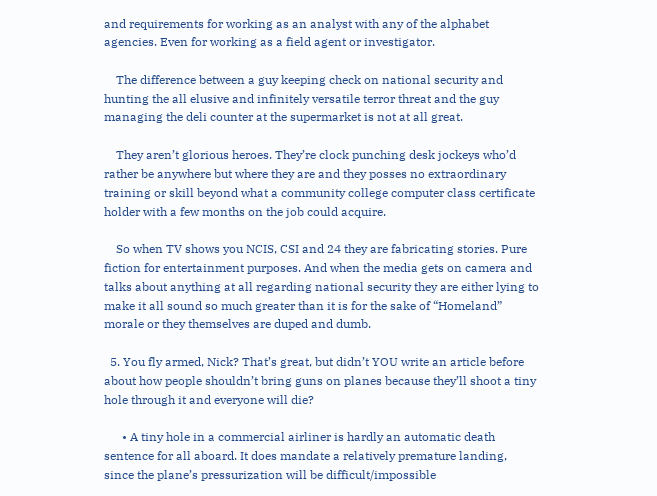and requirements for working as an analyst with any of the alphabet agencies. Even for working as a field agent or investigator.

    The difference between a guy keeping check on national security and hunting the all elusive and infinitely versatile terror threat and the guy managing the deli counter at the supermarket is not at all great.

    They aren’t glorious heroes. They’re clock punching desk jockeys who’d rather be anywhere but where they are and they posses no extraordinary training or skill beyond what a community college computer class certificate holder with a few months on the job could acquire.

    So when TV shows you NCIS, CSI and 24 they are fabricating stories. Pure fiction for entertainment purposes. And when the media gets on camera and talks about anything at all regarding national security they are either lying to make it all sound so much greater than it is for the sake of “Homeland” morale or they themselves are duped and dumb.

  5. You fly armed, Nick? That’s great, but didn’t YOU write an article before about how people shouldn’t bring guns on planes because they’ll shoot a tiny hole through it and everyone will die?

      • A tiny hole in a commercial airliner is hardly an automatic death sentence for all aboard. It does mandate a relatively premature landing, since the plane’s pressurization will be difficult/impossible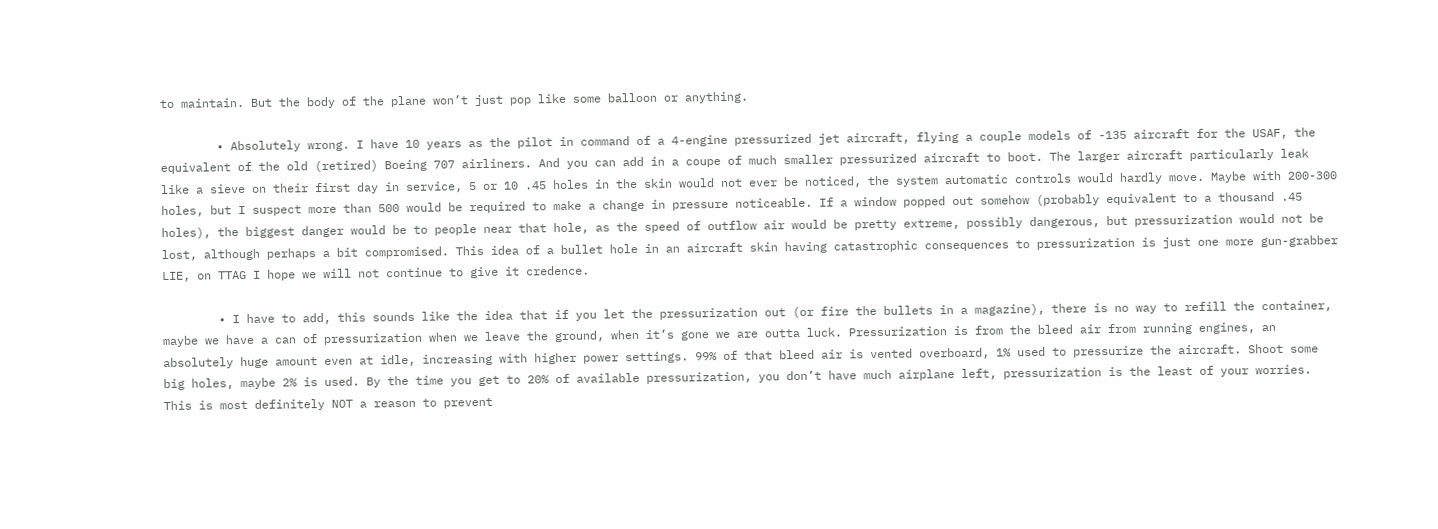to maintain. But the body of the plane won’t just pop like some balloon or anything.

        • Absolutely wrong. I have 10 years as the pilot in command of a 4-engine pressurized jet aircraft, flying a couple models of -135 aircraft for the USAF, the equivalent of the old (retired) Boeing 707 airliners. And you can add in a coupe of much smaller pressurized aircraft to boot. The larger aircraft particularly leak like a sieve on their first day in service, 5 or 10 .45 holes in the skin would not ever be noticed, the system automatic controls would hardly move. Maybe with 200-300 holes, but I suspect more than 500 would be required to make a change in pressure noticeable. If a window popped out somehow (probably equivalent to a thousand .45 holes), the biggest danger would be to people near that hole, as the speed of outflow air would be pretty extreme, possibly dangerous, but pressurization would not be lost, although perhaps a bit compromised. This idea of a bullet hole in an aircraft skin having catastrophic consequences to pressurization is just one more gun-grabber LIE, on TTAG I hope we will not continue to give it credence.

        • I have to add, this sounds like the idea that if you let the pressurization out (or fire the bullets in a magazine), there is no way to refill the container, maybe we have a can of pressurization when we leave the ground, when it’s gone we are outta luck. Pressurization is from the bleed air from running engines, an absolutely huge amount even at idle, increasing with higher power settings. 99% of that bleed air is vented overboard, 1% used to pressurize the aircraft. Shoot some big holes, maybe 2% is used. By the time you get to 20% of available pressurization, you don’t have much airplane left, pressurization is the least of your worries. This is most definitely NOT a reason to prevent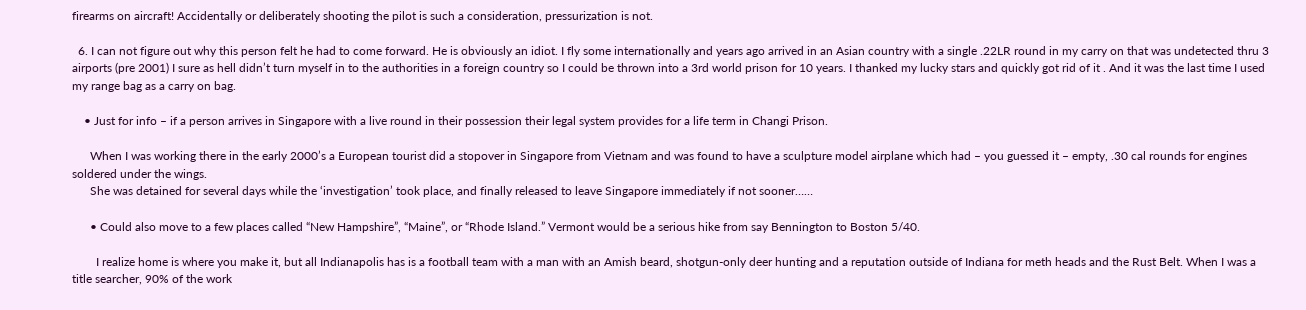firearms on aircraft! Accidentally or deliberately shooting the pilot is such a consideration, pressurization is not.

  6. I can not figure out why this person felt he had to come forward. He is obviously an idiot. I fly some internationally and years ago arrived in an Asian country with a single .22LR round in my carry on that was undetected thru 3 airports (pre 2001) I sure as hell didn’t turn myself in to the authorities in a foreign country so I could be thrown into a 3rd world prison for 10 years. I thanked my lucky stars and quickly got rid of it . And it was the last time I used my range bag as a carry on bag.

    • Just for info – if a person arrives in Singapore with a live round in their possession their legal system provides for a life term in Changi Prison.

      When I was working there in the early 2000’s a European tourist did a stopover in Singapore from Vietnam and was found to have a sculpture model airplane which had – you guessed it – empty, .30 cal rounds for engines soldered under the wings.
      She was detained for several days while the ‘investigation’ took place, and finally released to leave Singapore immediately if not sooner……

      • Could also move to a few places called “New Hampshire”, “Maine”, or “Rhode Island.” Vermont would be a serious hike from say Bennington to Boston 5/40.

        I realize home is where you make it, but all Indianapolis has is a football team with a man with an Amish beard, shotgun-only deer hunting and a reputation outside of Indiana for meth heads and the Rust Belt. When I was a title searcher, 90% of the work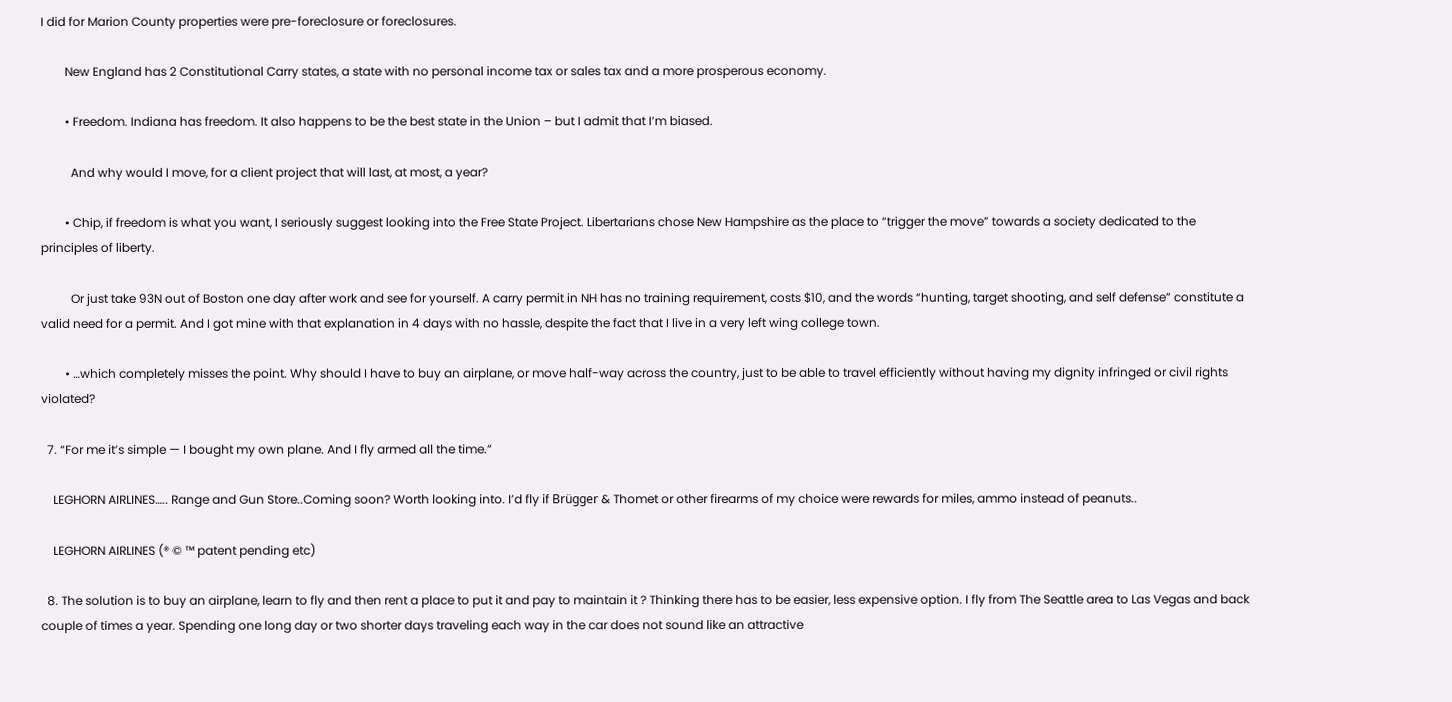I did for Marion County properties were pre-foreclosure or foreclosures.

        New England has 2 Constitutional Carry states, a state with no personal income tax or sales tax and a more prosperous economy.

        • Freedom. Indiana has freedom. It also happens to be the best state in the Union – but I admit that I’m biased.

          And why would I move, for a client project that will last, at most, a year?

        • Chip, if freedom is what you want, I seriously suggest looking into the Free State Project. Libertarians chose New Hampshire as the place to “trigger the move” towards a society dedicated to the principles of liberty.

          Or just take 93N out of Boston one day after work and see for yourself. A carry permit in NH has no training requirement, costs $10, and the words “hunting, target shooting, and self defense” constitute a valid need for a permit. And I got mine with that explanation in 4 days with no hassle, despite the fact that I live in a very left wing college town.

        • …which completely misses the point. Why should I have to buy an airplane, or move half-way across the country, just to be able to travel efficiently without having my dignity infringed or civil rights violated?

  7. “For me it’s simple — I bought my own plane. And I fly armed all the time.”

    LEGHORN AIRLINES….. Range and Gun Store..Coming soon? Worth looking into. I’d fly if Brügger & Thomet or other firearms of my choice were rewards for miles, ammo instead of peanuts..

    LEGHORN AIRLINES (® © ™ patent pending etc)

  8. The solution is to buy an airplane, learn to fly and then rent a place to put it and pay to maintain it ? Thinking there has to be easier, less expensive option. I fly from The Seattle area to Las Vegas and back couple of times a year. Spending one long day or two shorter days traveling each way in the car does not sound like an attractive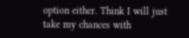option either. Think I will just take my chances with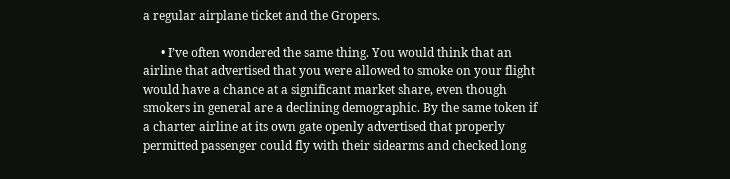a regular airplane ticket and the Gropers.

      • I’ve often wondered the same thing. You would think that an airline that advertised that you were allowed to smoke on your flight would have a chance at a significant market share, even though smokers in general are a declining demographic. By the same token if a charter airline at its own gate openly advertised that properly permitted passenger could fly with their sidearms and checked long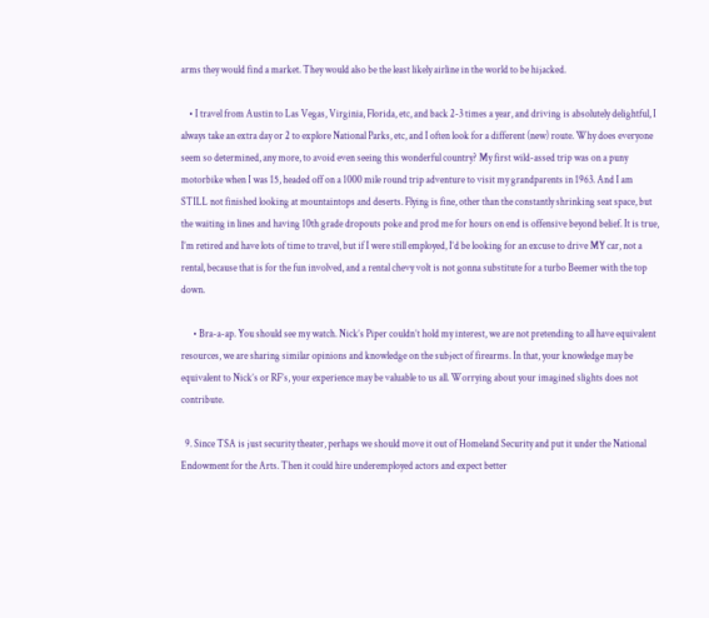arms they would find a market. They would also be the least likely airline in the world to be hijacked.

    • I travel from Austin to Las Vegas, Virginia, Florida, etc, and back 2-3 times a year, and driving is absolutely delightful, I always take an extra day or 2 to explore National Parks, etc, and I often look for a different (new) route. Why does everyone seem so determined, any more, to avoid even seeing this wonderful country? My first wild-assed trip was on a puny motorbike when I was 15, headed off on a 1000 mile round trip adventure to visit my grandparents in 1963. And I am STILL not finished looking at mountaintops and deserts. Flying is fine, other than the constantly shrinking seat space, but the waiting in lines and having 10th grade dropouts poke and prod me for hours on end is offensive beyond belief. It is true, I’m retired and have lots of time to travel, but if I were still employed, I’d be looking for an excuse to drive MY car, not a rental, because that is for the fun involved, and a rental chevy volt is not gonna substitute for a turbo Beemer with the top down.

      • Bra-a-ap. You should see my watch. Nick’s Piper couldn’t hold my interest, we are not pretending to all have equivalent resources, we are sharing similar opinions and knowledge on the subject of firearms. In that, your knowledge may be equivalent to Nick’s or RF’s, your experience may be valuable to us all. Worrying about your imagined slights does not contribute.

  9. Since TSA is just security theater, perhaps we should move it out of Homeland Security and put it under the National Endowment for the Arts. Then it could hire underemployed actors and expect better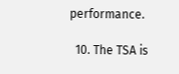performance.

  10. The TSA is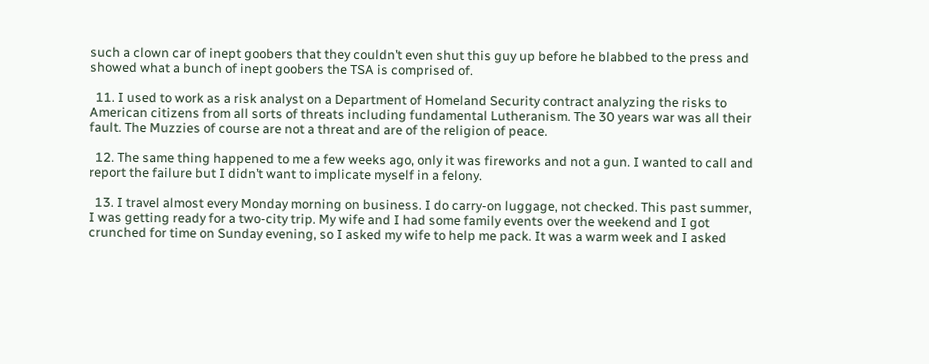such a clown car of inept goobers that they couldn’t even shut this guy up before he blabbed to the press and showed what a bunch of inept goobers the TSA is comprised of.

  11. I used to work as a risk analyst on a Department of Homeland Security contract analyzing the risks to American citizens from all sorts of threats including fundamental Lutheranism. The 30 years war was all their fault. The Muzzies of course are not a threat and are of the religion of peace.

  12. The same thing happened to me a few weeks ago, only it was fireworks and not a gun. I wanted to call and report the failure but I didn’t want to implicate myself in a felony.

  13. I travel almost every Monday morning on business. I do carry-on luggage, not checked. This past summer, I was getting ready for a two-city trip. My wife and I had some family events over the weekend and I got crunched for time on Sunday evening, so I asked my wife to help me pack. It was a warm week and I asked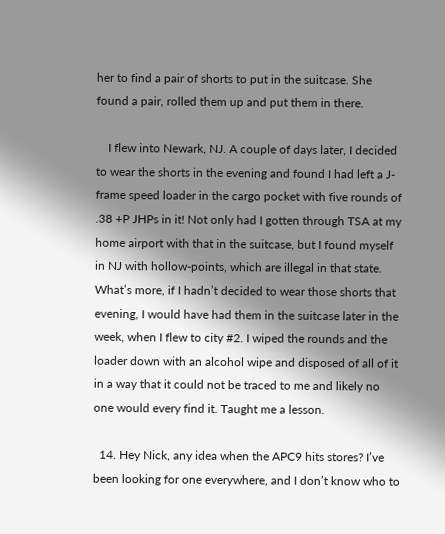her to find a pair of shorts to put in the suitcase. She found a pair, rolled them up and put them in there.

    I flew into Newark, NJ. A couple of days later, I decided to wear the shorts in the evening and found I had left a J-frame speed loader in the cargo pocket with five rounds of .38 +P JHPs in it! Not only had I gotten through TSA at my home airport with that in the suitcase, but I found myself in NJ with hollow-points, which are illegal in that state. What’s more, if I hadn’t decided to wear those shorts that evening, I would have had them in the suitcase later in the week, when I flew to city #2. I wiped the rounds and the loader down with an alcohol wipe and disposed of all of it in a way that it could not be traced to me and likely no one would every find it. Taught me a lesson.

  14. Hey Nick, any idea when the APC9 hits stores? I’ve been looking for one everywhere, and I don’t know who to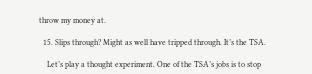throw my money at.

  15. Slips through? Might as well have tripped through. It’s the TSA.

    Let’s play a thought experiment. One of the TSA’s jobs is to stop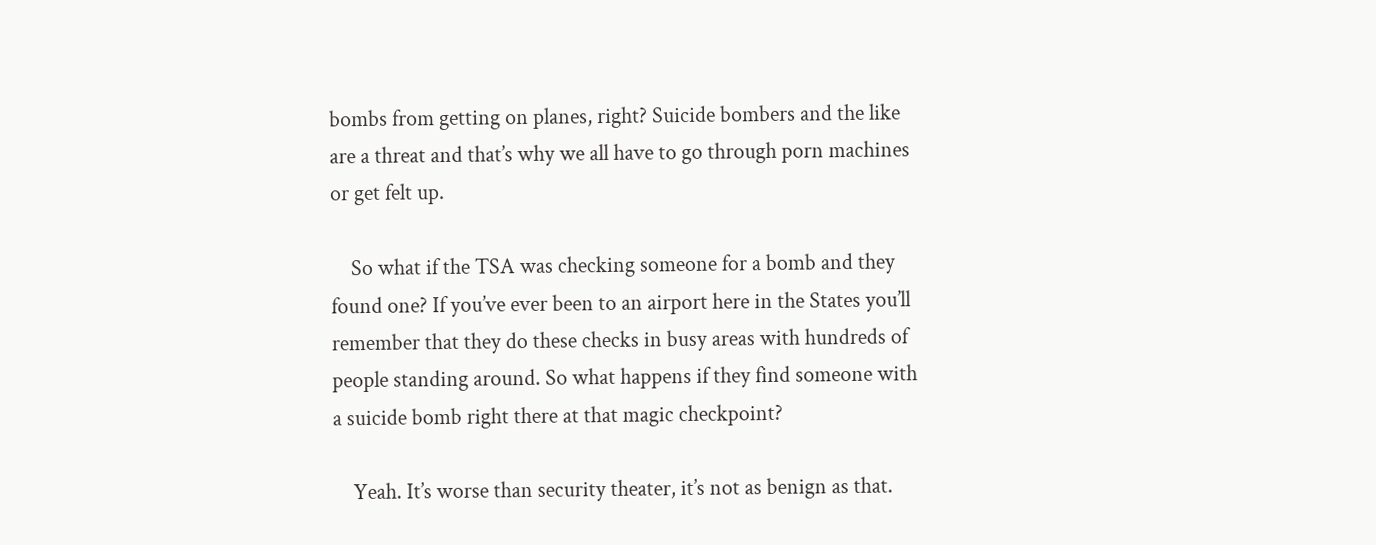bombs from getting on planes, right? Suicide bombers and the like are a threat and that’s why we all have to go through porn machines or get felt up.

    So what if the TSA was checking someone for a bomb and they found one? If you’ve ever been to an airport here in the States you’ll remember that they do these checks in busy areas with hundreds of people standing around. So what happens if they find someone with a suicide bomb right there at that magic checkpoint?

    Yeah. It’s worse than security theater, it’s not as benign as that.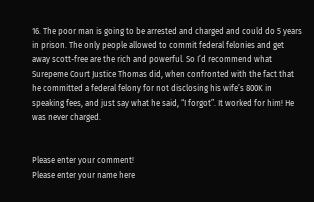16. The poor man is going to be arrested and charged and could do 5 years in prison. The only people allowed to commit federal felonies and get away scott-free are the rich and powerful. So I’d recommend what Surepeme Court Justice Thomas did, when confronted with the fact that he committed a federal felony for not disclosing his wife’s 800K in speaking fees, and just say what he said, “I forgot”. It worked for him! He was never charged.


Please enter your comment!
Please enter your name here